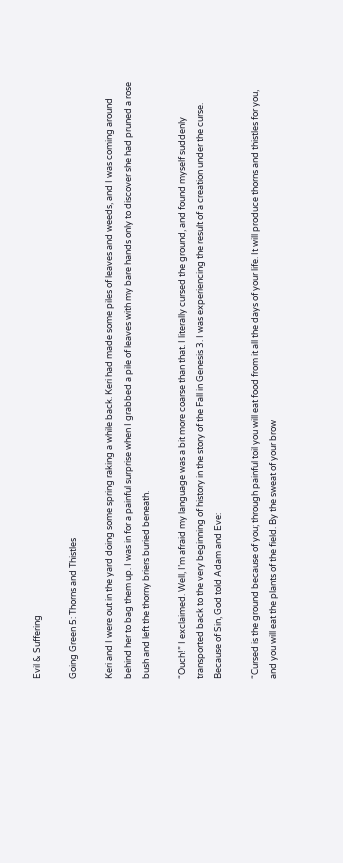Evil & Suffering

Going Green 5: Thorns and Thistles

Keri and I were out in the yard doing some spring raking a while back. Keri had made some piles of leaves and weeds, and I was coming around behind her to bag them up. I was in for a painful surprise when I grabbed a pile of leaves with my bare hands only to discover she had pruned a rose bush and left the thorny briers buried beneath.

“Ouch!” I exclaimed. Well, I’m afraid my language was a bit more coarse than that. I literally cursed the ground, and found myself suddenly transported back to the very beginning of history in the story of the Fall in Genesis 3. I was experiencing the result of a creation under the curse. Because of Sin, God told Adam and Eve:

“Cursed is the ground because of you; through painful toil you will eat food from it all the days of your life. It will produce thorns and thistles for you, and you will eat the plants of the field. By the sweat of your brow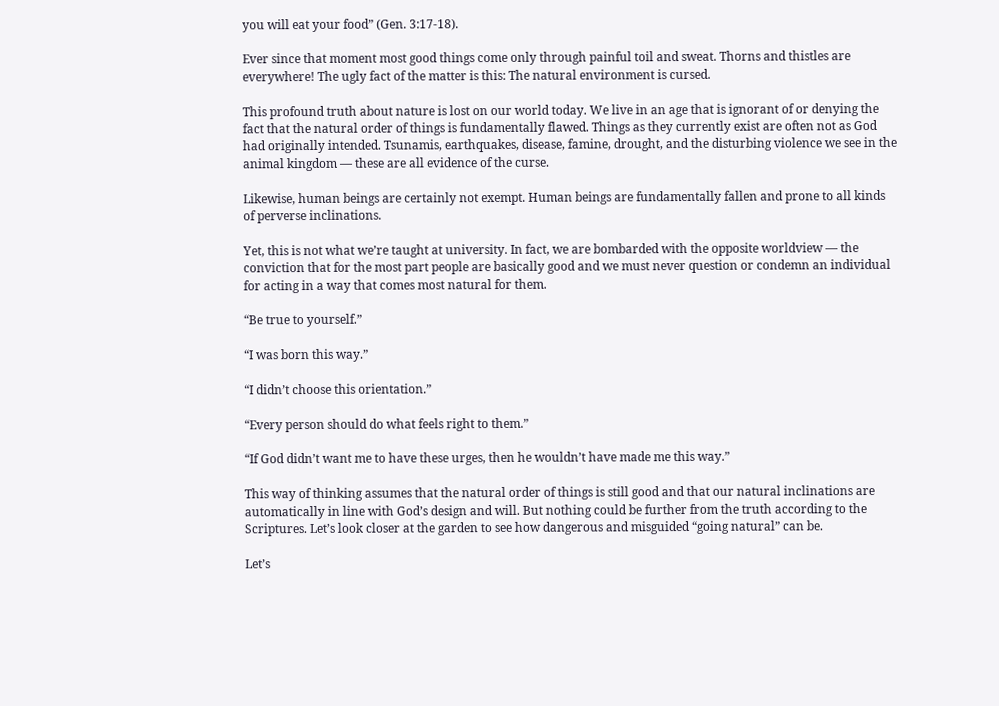you will eat your food” (Gen. 3:17-18).

Ever since that moment most good things come only through painful toil and sweat. Thorns and thistles are everywhere! The ugly fact of the matter is this: The natural environment is cursed.

This profound truth about nature is lost on our world today. We live in an age that is ignorant of or denying the fact that the natural order of things is fundamentally flawed. Things as they currently exist are often not as God had originally intended. Tsunamis, earthquakes, disease, famine, drought, and the disturbing violence we see in the animal kingdom — these are all evidence of the curse.

Likewise, human beings are certainly not exempt. Human beings are fundamentally fallen and prone to all kinds of perverse inclinations.

Yet, this is not what we’re taught at university. In fact, we are bombarded with the opposite worldview — the conviction that for the most part people are basically good and we must never question or condemn an individual for acting in a way that comes most natural for them.

“Be true to yourself.”

“I was born this way.”

“I didn’t choose this orientation.”

“Every person should do what feels right to them.”

“If God didn’t want me to have these urges, then he wouldn’t have made me this way.”

This way of thinking assumes that the natural order of things is still good and that our natural inclinations are automatically in line with God’s design and will. But nothing could be further from the truth according to the Scriptures. Let’s look closer at the garden to see how dangerous and misguided “going natural” can be.

Let’s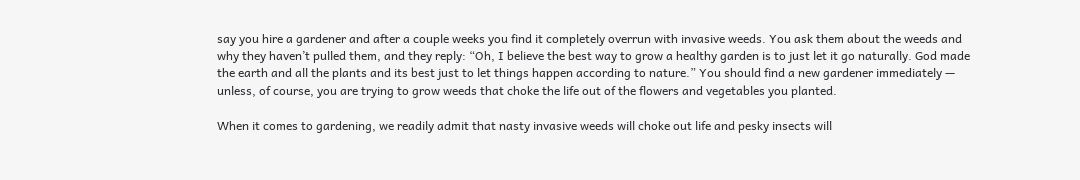say you hire a gardener and after a couple weeks you find it completely overrun with invasive weeds. You ask them about the weeds and why they haven’t pulled them, and they reply: “Oh, I believe the best way to grow a healthy garden is to just let it go naturally. God made the earth and all the plants and its best just to let things happen according to nature.” You should find a new gardener immediately — unless, of course, you are trying to grow weeds that choke the life out of the flowers and vegetables you planted.

When it comes to gardening, we readily admit that nasty invasive weeds will choke out life and pesky insects will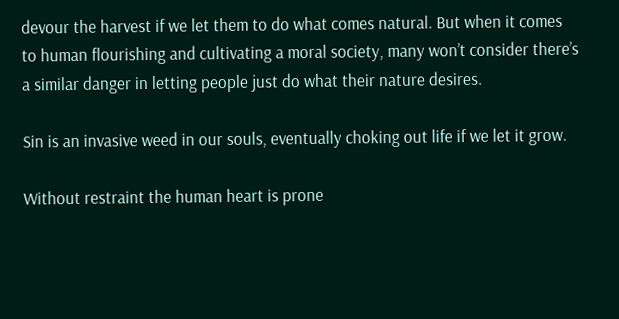devour the harvest if we let them to do what comes natural. But when it comes to human flourishing and cultivating a moral society, many won’t consider there’s a similar danger in letting people just do what their nature desires.

Sin is an invasive weed in our souls, eventually choking out life if we let it grow.

Without restraint the human heart is prone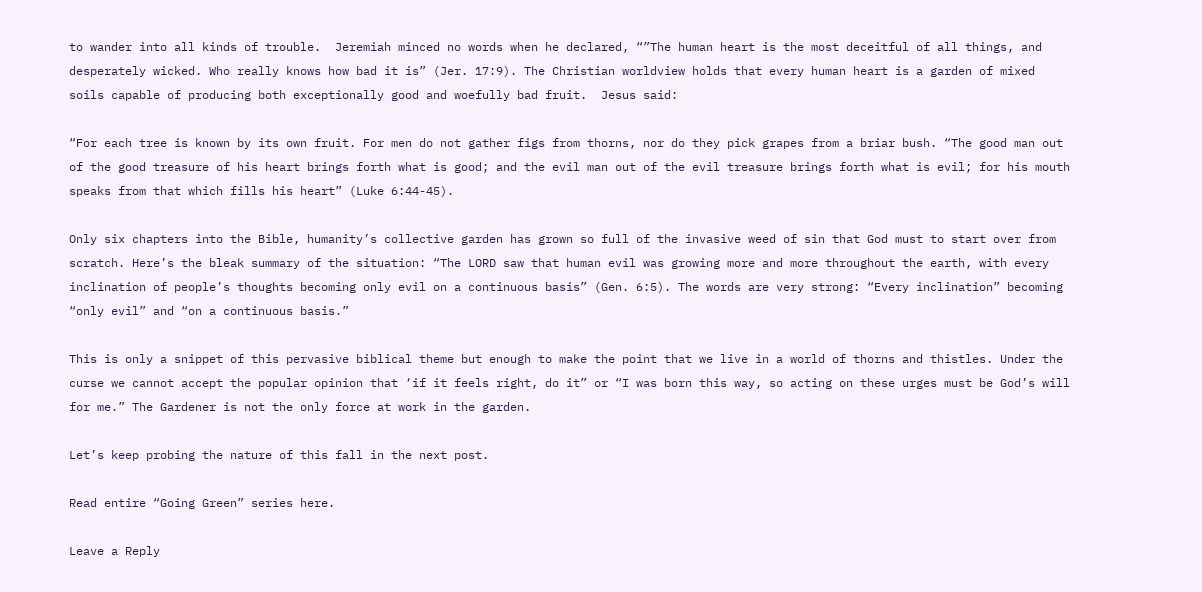to wander into all kinds of trouble.  Jeremiah minced no words when he declared, “”The human heart is the most deceitful of all things, and desperately wicked. Who really knows how bad it is” (Jer. 17:9). The Christian worldview holds that every human heart is a garden of mixed soils capable of producing both exceptionally good and woefully bad fruit.  Jesus said:

“For each tree is known by its own fruit. For men do not gather figs from thorns, nor do they pick grapes from a briar bush. “The good man out of the good treasure of his heart brings forth what is good; and the evil man out of the evil treasure brings forth what is evil; for his mouth speaks from that which fills his heart” (Luke 6:44-45).

Only six chapters into the Bible, humanity’s collective garden has grown so full of the invasive weed of sin that God must to start over from scratch. Here’s the bleak summary of the situation: “The LORD saw that human evil was growing more and more throughout the earth, with every inclination of people’s thoughts becoming only evil on a continuous basis” (Gen. 6:5). The words are very strong: “Every inclination” becoming “only evil” and “on a continuous basis.”

This is only a snippet of this pervasive biblical theme but enough to make the point that we live in a world of thorns and thistles. Under the curse we cannot accept the popular opinion that ‘if it feels right, do it” or “I was born this way, so acting on these urges must be God’s will for me.” The Gardener is not the only force at work in the garden.

Let’s keep probing the nature of this fall in the next post.

Read entire “Going Green” series here.

Leave a Reply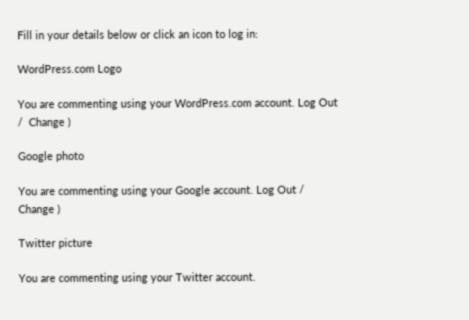Fill in your details below or click an icon to log in:

WordPress.com Logo

You are commenting using your WordPress.com account. Log Out /  Change )

Google photo

You are commenting using your Google account. Log Out /  Change )

Twitter picture

You are commenting using your Twitter account.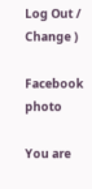Log Out /  Change )

Facebook photo

You are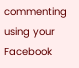commenting using your Facebook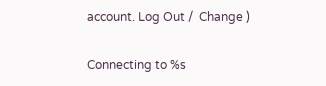account. Log Out /  Change )

Connecting to %s